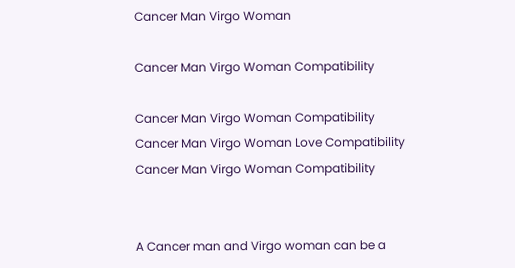Cancer Man Virgo Woman

Cancer Man Virgo Woman Compatibility

Cancer Man Virgo Woman Compatibility
Cancer Man Virgo Woman Love Compatibility
Cancer Man Virgo Woman Compatibility


A Cancer man and Virgo woman can be a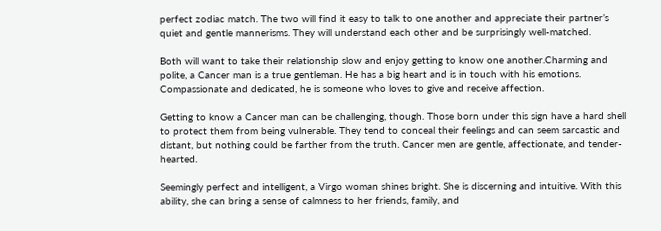perfect zodiac match. The two will find it easy to talk to one another and appreciate their partner’s quiet and gentle mannerisms. They will understand each other and be surprisingly well-matched.

Both will want to take their relationship slow and enjoy getting to know one another.Charming and polite, a Cancer man is a true gentleman. He has a big heart and is in touch with his emotions. Compassionate and dedicated, he is someone who loves to give and receive affection.

Getting to know a Cancer man can be challenging, though. Those born under this sign have a hard shell to protect them from being vulnerable. They tend to conceal their feelings and can seem sarcastic and distant, but nothing could be farther from the truth. Cancer men are gentle, affectionate, and tender-hearted.

Seemingly perfect and intelligent, a Virgo woman shines bright. She is discerning and intuitive. With this ability, she can bring a sense of calmness to her friends, family, and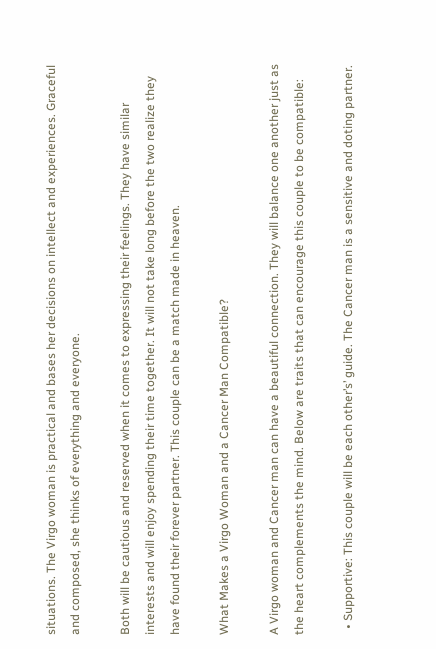situations. The Virgo woman is practical and bases her decisions on intellect and experiences. Graceful and composed, she thinks of everything and everyone.

Both will be cautious and reserved when it comes to expressing their feelings. They have similar interests and will enjoy spending their time together. It will not take long before the two realize they have found their forever partner. This couple can be a match made in heaven.

What Makes a Virgo Woman and a Cancer Man Compatible?

A Virgo woman and Cancer man can have a beautiful connection. They will balance one another just as the heart complements the mind. Below are traits that can encourage this couple to be compatible:

  • Supportive: This couple will be each other’s’ guide. The Cancer man is a sensitive and doting partner.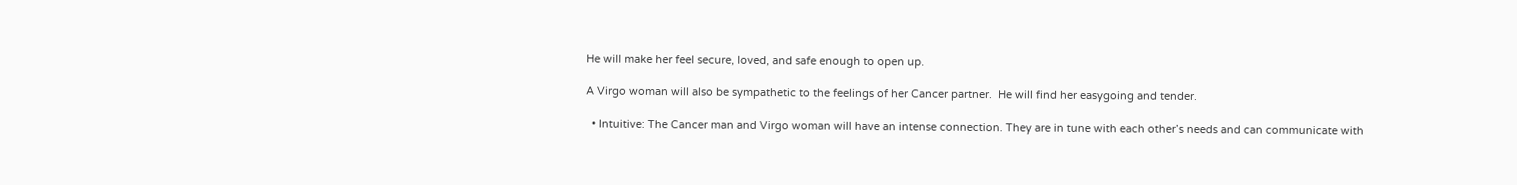He will make her feel secure, loved, and safe enough to open up.

A Virgo woman will also be sympathetic to the feelings of her Cancer partner.  He will find her easygoing and tender.

  • Intuitive: The Cancer man and Virgo woman will have an intense connection. They are in tune with each other’s needs and can communicate with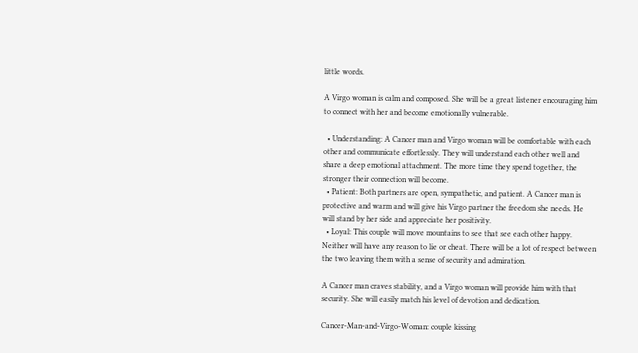little words.

A Virgo woman is calm and composed. She will be a great listener encouraging him to connect with her and become emotionally vulnerable.

  • Understanding: A Cancer man and Virgo woman will be comfortable with each other and communicate effortlessly. They will understand each other well and share a deep emotional attachment. The more time they spend together, the stronger their connection will become.
  • Patient: Both partners are open, sympathetic, and patient. A Cancer man is protective and warm and will give his Virgo partner the freedom she needs. He will stand by her side and appreciate her positivity.
  • Loyal: This couple will move mountains to see that see each other happy. Neither will have any reason to lie or cheat. There will be a lot of respect between the two leaving them with a sense of security and admiration.

A Cancer man craves stability, and a Virgo woman will provide him with that security. She will easily match his level of devotion and dedication.

Cancer-Man-and-Virgo-Woman: couple kissing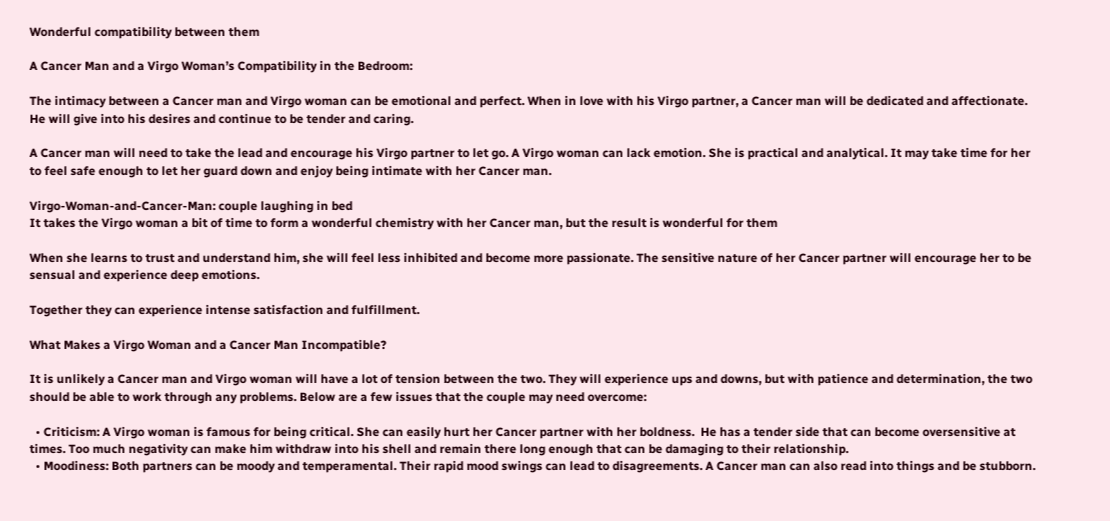Wonderful compatibility between them

A Cancer Man and a Virgo Woman’s Compatibility in the Bedroom:

The intimacy between a Cancer man and Virgo woman can be emotional and perfect. When in love with his Virgo partner, a Cancer man will be dedicated and affectionate. He will give into his desires and continue to be tender and caring.

A Cancer man will need to take the lead and encourage his Virgo partner to let go. A Virgo woman can lack emotion. She is practical and analytical. It may take time for her to feel safe enough to let her guard down and enjoy being intimate with her Cancer man.

Virgo-Woman-and-Cancer-Man: couple laughing in bed
It takes the Virgo woman a bit of time to form a wonderful chemistry with her Cancer man, but the result is wonderful for them

When she learns to trust and understand him, she will feel less inhibited and become more passionate. The sensitive nature of her Cancer partner will encourage her to be sensual and experience deep emotions.

Together they can experience intense satisfaction and fulfillment.

What Makes a Virgo Woman and a Cancer Man Incompatible?

It is unlikely a Cancer man and Virgo woman will have a lot of tension between the two. They will experience ups and downs, but with patience and determination, the two should be able to work through any problems. Below are a few issues that the couple may need overcome:

  • Criticism: A Virgo woman is famous for being critical. She can easily hurt her Cancer partner with her boldness.  He has a tender side that can become oversensitive at times. Too much negativity can make him withdraw into his shell and remain there long enough that can be damaging to their relationship.
  • Moodiness: Both partners can be moody and temperamental. Their rapid mood swings can lead to disagreements. A Cancer man can also read into things and be stubborn.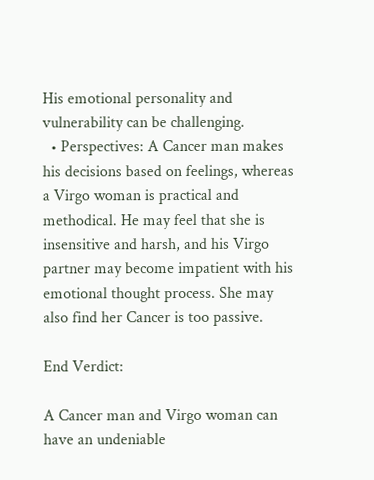His emotional personality and vulnerability can be challenging.
  • Perspectives: A Cancer man makes his decisions based on feelings, whereas a Virgo woman is practical and methodical. He may feel that she is insensitive and harsh, and his Virgo partner may become impatient with his emotional thought process. She may also find her Cancer is too passive.

End Verdict:

A Cancer man and Virgo woman can have an undeniable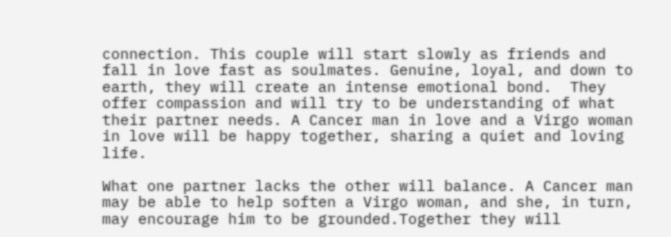connection. This couple will start slowly as friends and fall in love fast as soulmates. Genuine, loyal, and down to earth, they will create an intense emotional bond.  They offer compassion and will try to be understanding of what their partner needs. A Cancer man in love and a Virgo woman in love will be happy together, sharing a quiet and loving life.

What one partner lacks the other will balance. A Cancer man may be able to help soften a Virgo woman, and she, in turn, may encourage him to be grounded.Together they will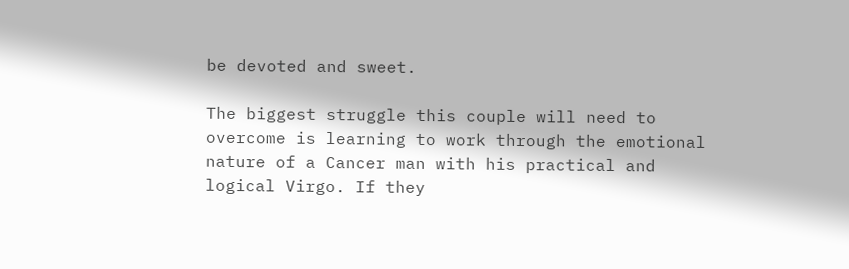be devoted and sweet.

The biggest struggle this couple will need to overcome is learning to work through the emotional nature of a Cancer man with his practical and logical Virgo. If they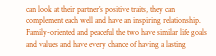can look at their partner’s positive traits, they can complement each well and have an inspiring relationship. Family-oriented and peaceful the two have similar life goals and values and have every chance of having a lasting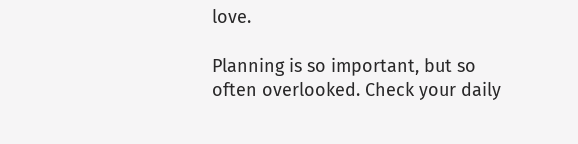love.

Planning is so important, but so often overlooked. Check your daily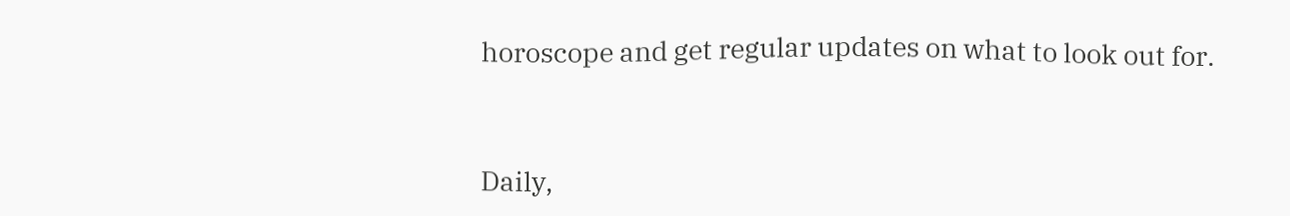horoscope and get regular updates on what to look out for.



Daily,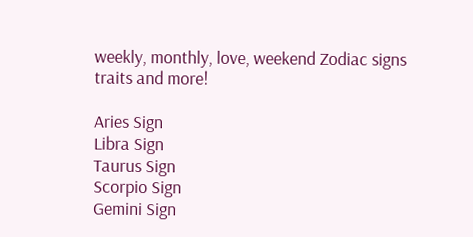weekly, monthly, love, weekend Zodiac signs traits and more!

Aries Sign
Libra Sign
Taurus Sign
Scorpio Sign
Gemini Sign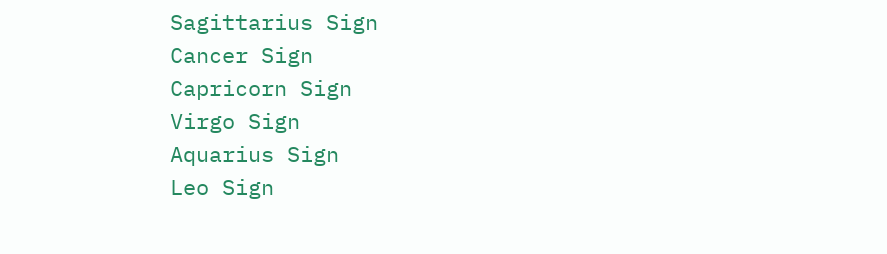Sagittarius Sign
Cancer Sign
Capricorn Sign
Virgo Sign
Aquarius Sign
Leo Sign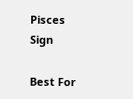Pisces Sign

Best For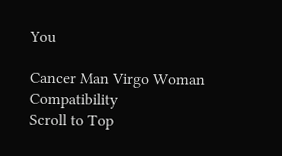You

Cancer Man Virgo Woman Compatibility
Scroll to Top